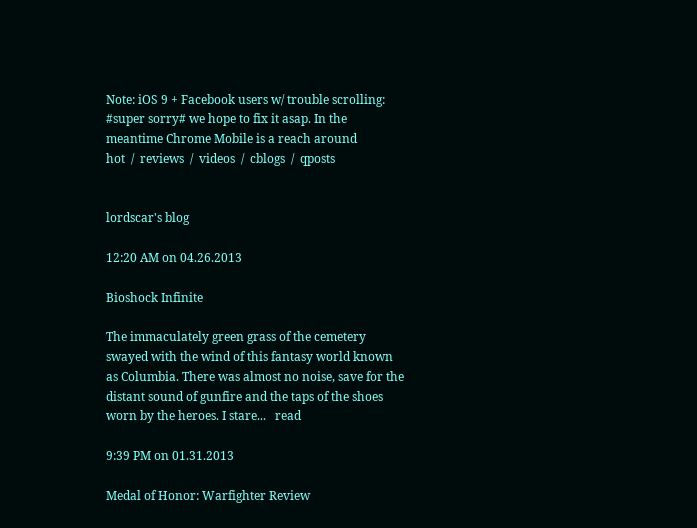Note: iOS 9 + Facebook users w/ trouble scrolling: #super sorry# we hope to fix it asap. In the meantime Chrome Mobile is a reach around
hot  /  reviews  /  videos  /  cblogs  /  qposts


lordscar's blog

12:20 AM on 04.26.2013

Bioshock Infinite

The immaculately green grass of the cemetery swayed with the wind of this fantasy world known as Columbia. There was almost no noise, save for the distant sound of gunfire and the taps of the shoes worn by the heroes. I stare...   read

9:39 PM on 01.31.2013

Medal of Honor: Warfighter Review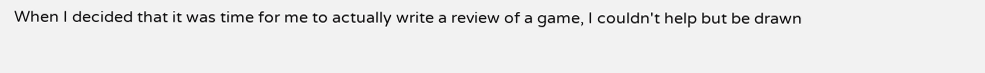When I decided that it was time for me to actually write a review of a game, I couldn't help but be drawn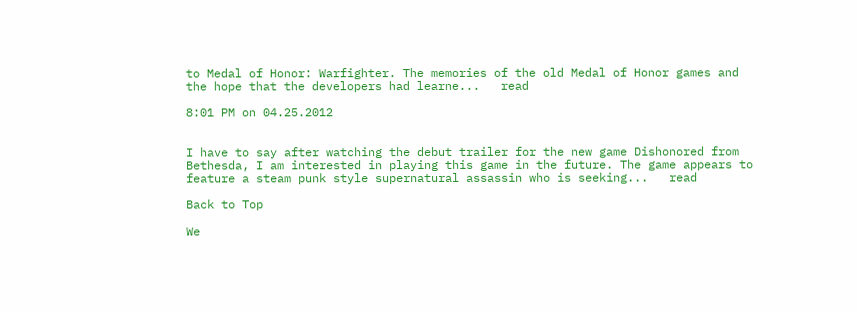to Medal of Honor: Warfighter. The memories of the old Medal of Honor games and the hope that the developers had learne...   read

8:01 PM on 04.25.2012


I have to say after watching the debut trailer for the new game Dishonored from Bethesda, I am interested in playing this game in the future. The game appears to feature a steam punk style supernatural assassin who is seeking...   read

Back to Top

We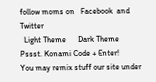follow moms on   Facebook  and   Twitter
  Light Theme      Dark Theme
Pssst. Konami Code + Enter!
You may remix stuff our site under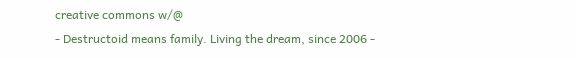creative commons w/@
- Destructoid means family. Living the dream, since 2006 -